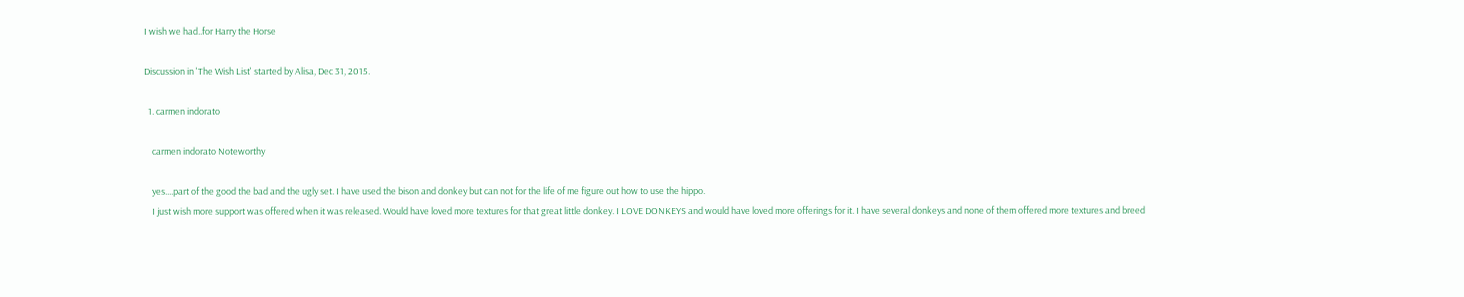I wish we had..for Harry the Horse

Discussion in 'The Wish List' started by Alisa, Dec 31, 2015.

  1. carmen indorato

    carmen indorato Noteworthy

    yes....part of the good the bad and the ugly set. I have used the bison and donkey but can not for the life of me figure out how to use the hippo.
    I just wish more support was offered when it was released. Would have loved more textures for that great little donkey. I LOVE DONKEYS and would have loved more offerings for it. I have several donkeys and none of them offered more textures and breed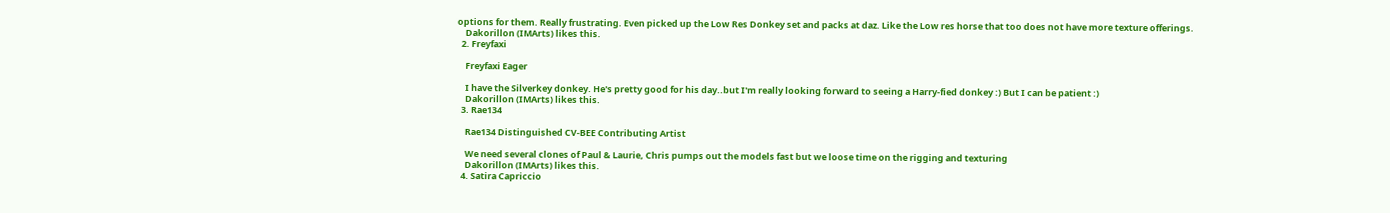options for them. Really frustrating. Even picked up the Low Res Donkey set and packs at daz. Like the Low res horse that too does not have more texture offerings.
    Dakorillon (IMArts) likes this.
  2. Freyfaxi

    Freyfaxi Eager

    I have the Silverkey donkey. He's pretty good for his day..but I'm really looking forward to seeing a Harry-fied donkey :) But I can be patient :)
    Dakorillon (IMArts) likes this.
  3. Rae134

    Rae134 Distinguished CV-BEE Contributing Artist

    We need several clones of Paul & Laurie, Chris pumps out the models fast but we loose time on the rigging and texturing
    Dakorillon (IMArts) likes this.
  4. Satira Capriccio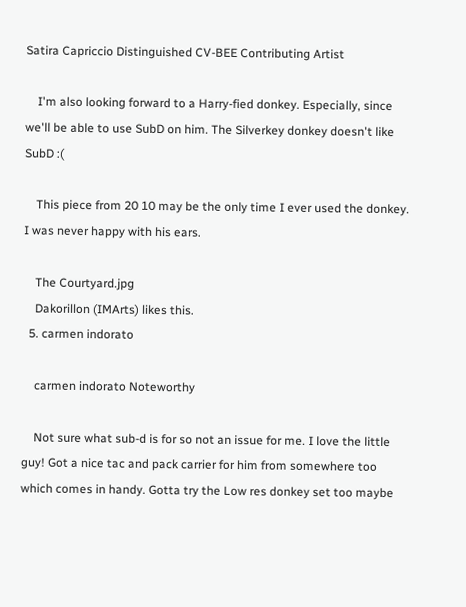Satira Capriccio Distinguished CV-BEE Contributing Artist

    I'm also looking forward to a Harry-fied donkey. Especially, since we'll be able to use SubD on him. The Silverkey donkey doesn't like SubD :(

    This piece from 20 10 may be the only time I ever used the donkey. I was never happy with his ears.

    The Courtyard.jpg
    Dakorillon (IMArts) likes this.
  5. carmen indorato

    carmen indorato Noteworthy

    Not sure what sub-d is for so not an issue for me. I love the little guy! Got a nice tac and pack carrier for him from somewhere too which comes in handy. Gotta try the Low res donkey set too maybe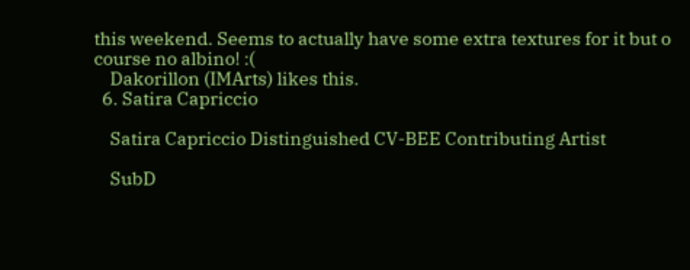this weekend. Seems to actually have some extra textures for it but o course no albino! :(
    Dakorillon (IMArts) likes this.
  6. Satira Capriccio

    Satira Capriccio Distinguished CV-BEE Contributing Artist

    SubD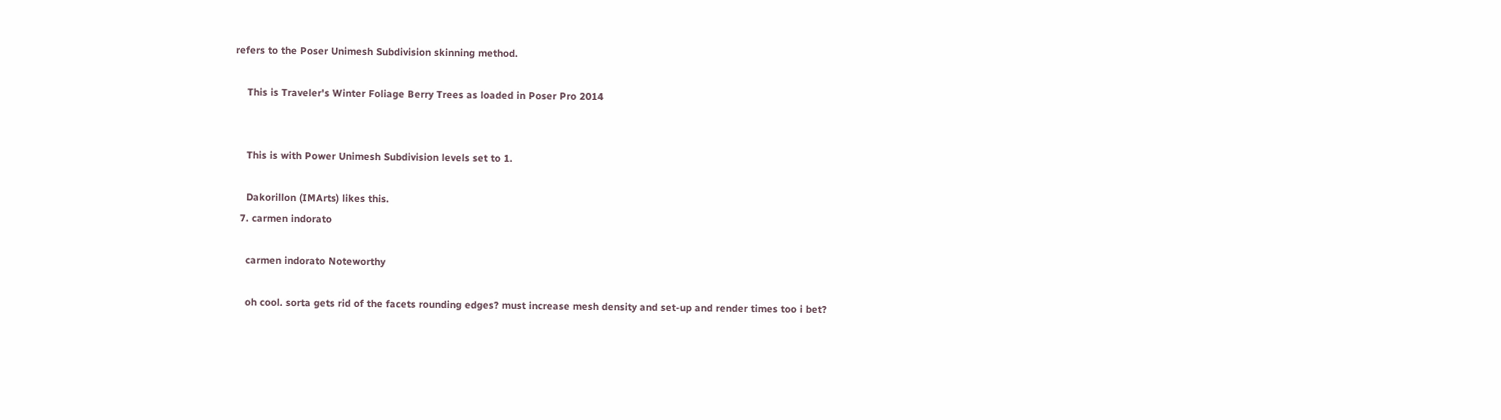refers to the Poser Unimesh Subdivision skinning method.

    This is Traveler's Winter Foliage Berry Trees as loaded in Poser Pro 2014


    This is with Power Unimesh Subdivision levels set to 1.

    Dakorillon (IMArts) likes this.
  7. carmen indorato

    carmen indorato Noteworthy

    oh cool. sorta gets rid of the facets rounding edges? must increase mesh density and set-up and render times too i bet?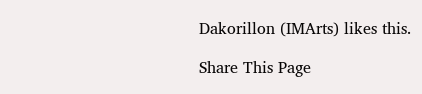Dakorillon (IMArts) likes this.

Share This Page